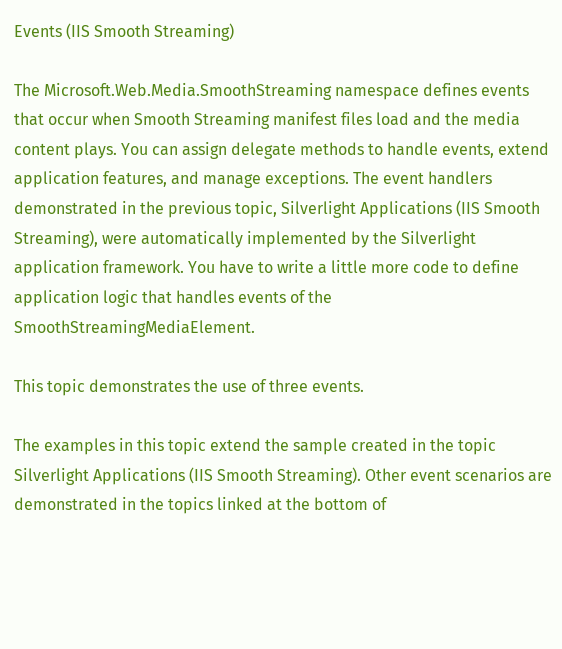Events (IIS Smooth Streaming)

The Microsoft.Web.Media.SmoothStreaming namespace defines events that occur when Smooth Streaming manifest files load and the media content plays. You can assign delegate methods to handle events, extend application features, and manage exceptions. The event handlers demonstrated in the previous topic, Silverlight Applications (IIS Smooth Streaming), were automatically implemented by the Silverlight application framework. You have to write a little more code to define application logic that handles events of the SmoothStreamingMediaElement.

This topic demonstrates the use of three events.

The examples in this topic extend the sample created in the topic Silverlight Applications (IIS Smooth Streaming). Other event scenarios are demonstrated in the topics linked at the bottom of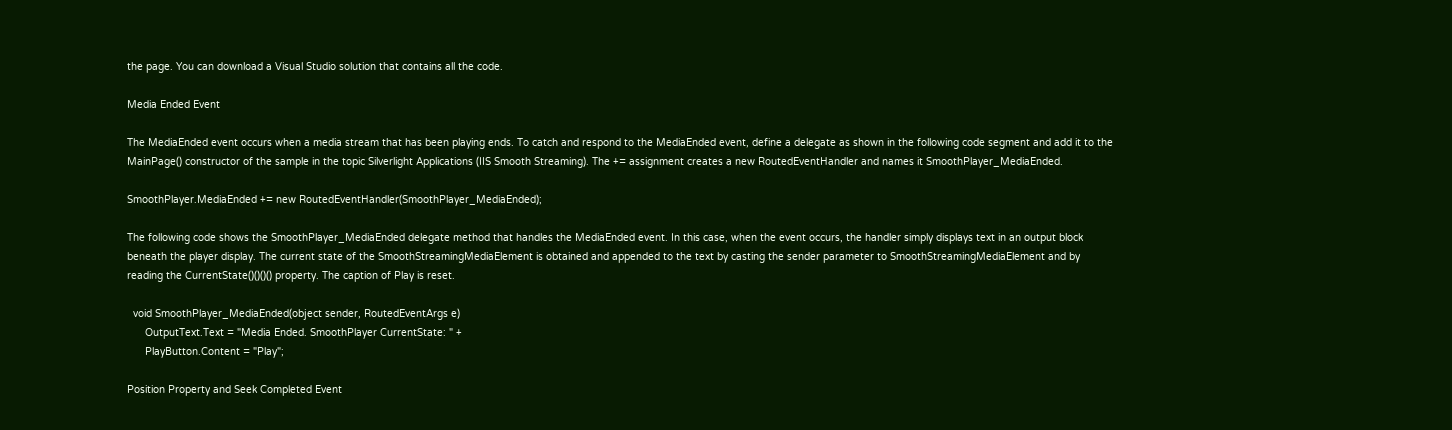the page. You can download a Visual Studio solution that contains all the code.

Media Ended Event

The MediaEnded event occurs when a media stream that has been playing ends. To catch and respond to the MediaEnded event, define a delegate as shown in the following code segment and add it to the MainPage() constructor of the sample in the topic Silverlight Applications (IIS Smooth Streaming). The += assignment creates a new RoutedEventHandler and names it SmoothPlayer_MediaEnded.

SmoothPlayer.MediaEnded += new RoutedEventHandler(SmoothPlayer_MediaEnded);

The following code shows the SmoothPlayer_MediaEnded delegate method that handles the MediaEnded event. In this case, when the event occurs, the handler simply displays text in an output block beneath the player display. The current state of the SmoothStreamingMediaElement is obtained and appended to the text by casting the sender parameter to SmoothStreamingMediaElement and by reading the CurrentState()()()() property. The caption of Play is reset.

  void SmoothPlayer_MediaEnded(object sender, RoutedEventArgs e)
      OutputText.Text = "Media Ended. SmoothPlayer CurrentState: " +
      PlayButton.Content = "Play";

Position Property and Seek Completed Event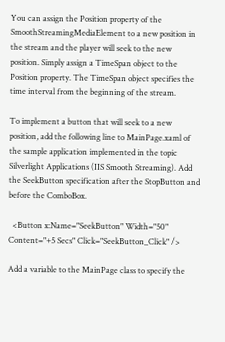You can assign the Position property of the SmoothStreamingMediaElement to a new position in the stream and the player will seek to the new position. Simply assign a TimeSpan object to the Position property. The TimeSpan object specifies the time interval from the beginning of the stream.

To implement a button that will seek to a new position, add the following line to MainPage.xaml of the sample application implemented in the topic Silverlight Applications (IIS Smooth Streaming). Add the SeekButton specification after the StopButton and before the ComboBox.

  <Button x:Name="SeekButton" Width="50" Content="+5 Secs" Click="SeekButton_Click" />

Add a variable to the MainPage class to specify the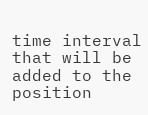time interval that will be added to the position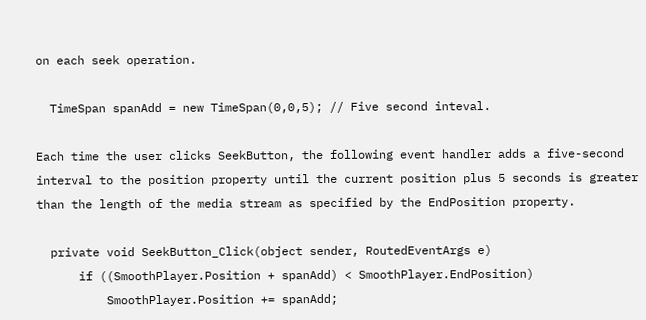on each seek operation.

  TimeSpan spanAdd = new TimeSpan(0,0,5); // Five second inteval.

Each time the user clicks SeekButton, the following event handler adds a five-second interval to the position property until the current position plus 5 seconds is greater than the length of the media stream as specified by the EndPosition property.

  private void SeekButton_Click(object sender, RoutedEventArgs e)
      if ((SmoothPlayer.Position + spanAdd) < SmoothPlayer.EndPosition)
          SmoothPlayer.Position += spanAdd;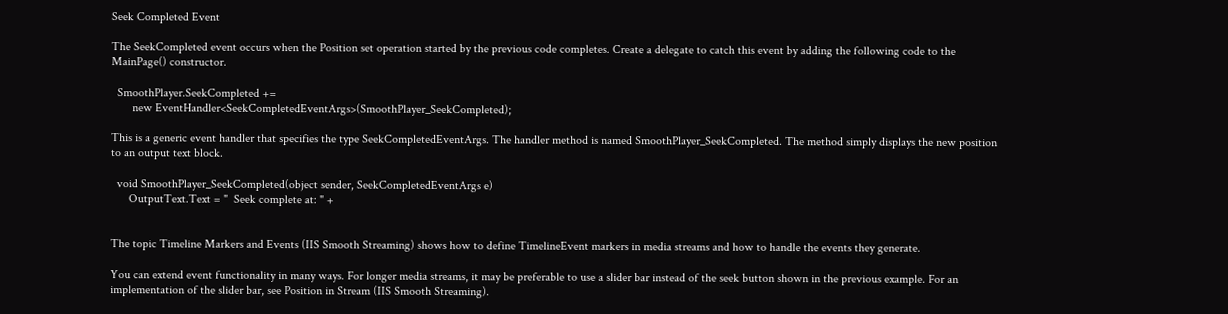Seek Completed Event

The SeekCompleted event occurs when the Position set operation started by the previous code completes. Create a delegate to catch this event by adding the following code to the MainPage() constructor.

  SmoothPlayer.SeekCompleted +=
       new EventHandler<SeekCompletedEventArgs>(SmoothPlayer_SeekCompleted);

This is a generic event handler that specifies the type SeekCompletedEventArgs. The handler method is named SmoothPlayer_SeekCompleted. The method simply displays the new position to an output text block.

  void SmoothPlayer_SeekCompleted(object sender, SeekCompletedEventArgs e)
      OutputText.Text = "  Seek complete at: " +


The topic Timeline Markers and Events (IIS Smooth Streaming) shows how to define TimelineEvent markers in media streams and how to handle the events they generate.

You can extend event functionality in many ways. For longer media streams, it may be preferable to use a slider bar instead of the seek button shown in the previous example. For an implementation of the slider bar, see Position in Stream (IIS Smooth Streaming).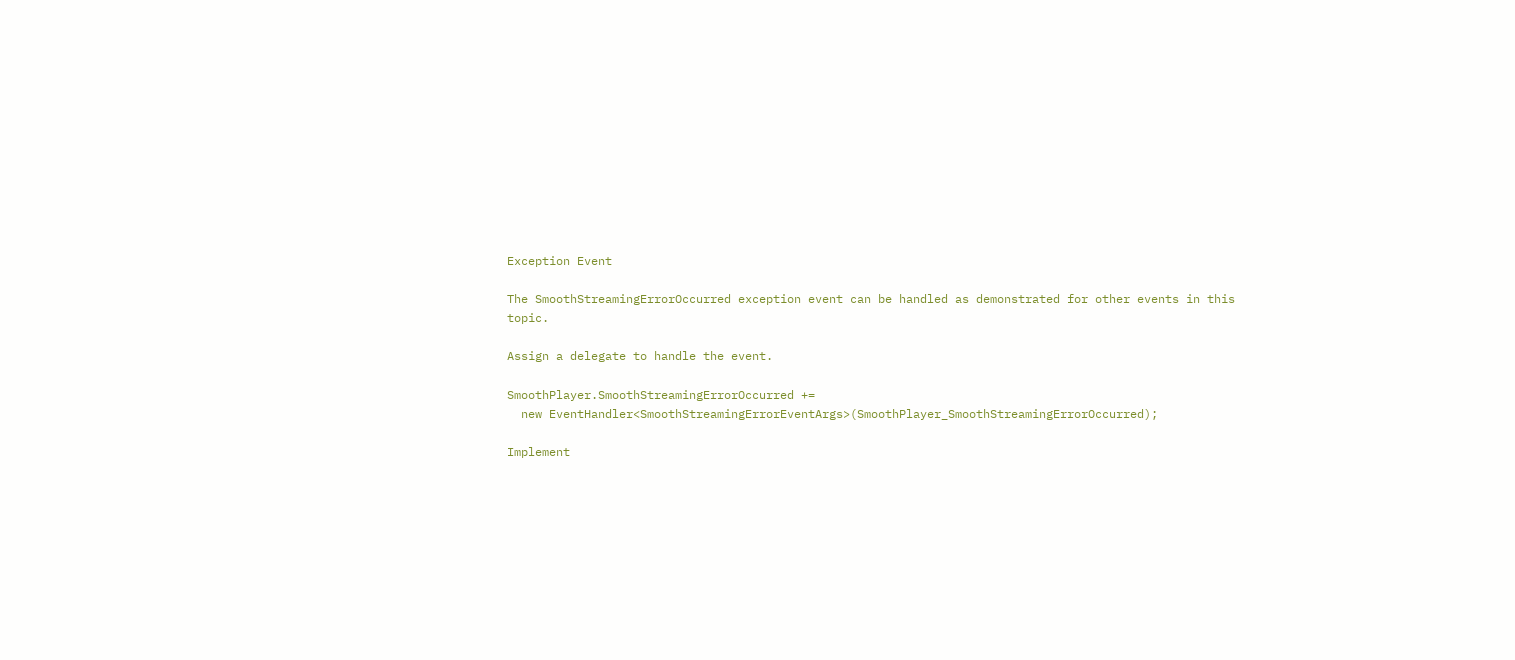Exception Event

The SmoothStreamingErrorOccurred exception event can be handled as demonstrated for other events in this topic.

Assign a delegate to handle the event.

SmoothPlayer.SmoothStreamingErrorOccurred +=
  new EventHandler<SmoothStreamingErrorEventArgs>(SmoothPlayer_SmoothStreamingErrorOccurred);

Implement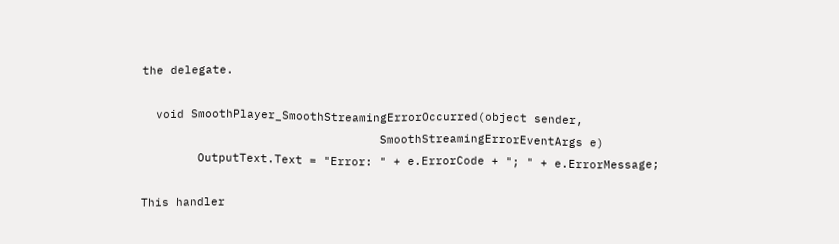the delegate.

  void SmoothPlayer_SmoothStreamingErrorOccurred(object sender,
                                  SmoothStreamingErrorEventArgs e)
        OutputText.Text = "Error: " + e.ErrorCode + "; " + e.ErrorMessage;

This handler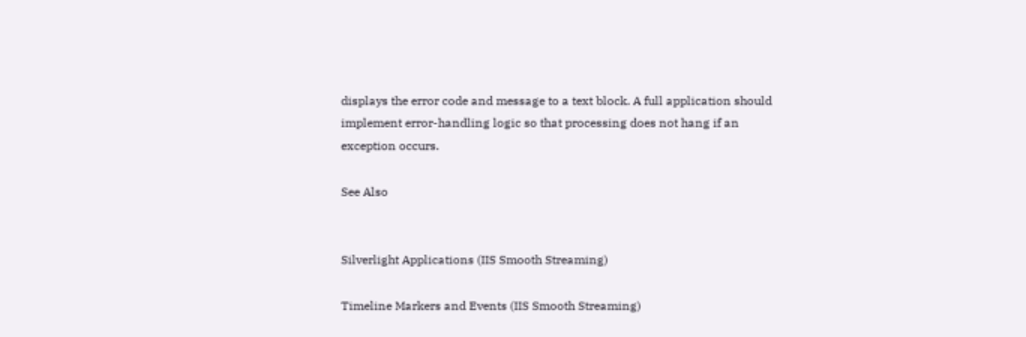displays the error code and message to a text block. A full application should implement error-handling logic so that processing does not hang if an exception occurs.

See Also


Silverlight Applications (IIS Smooth Streaming)

Timeline Markers and Events (IIS Smooth Streaming)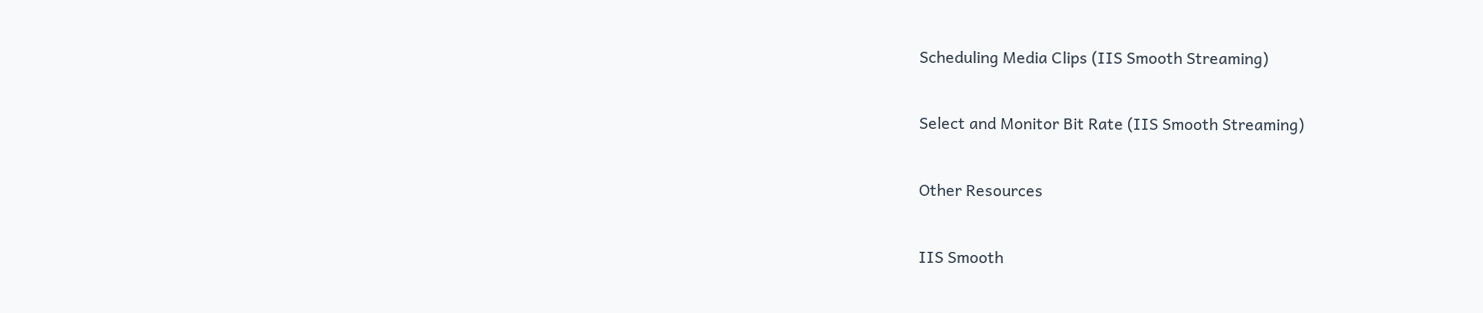Scheduling Media Clips (IIS Smooth Streaming)

Select and Monitor Bit Rate (IIS Smooth Streaming)

Other Resources

IIS Smooth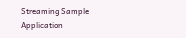Streaming Sample Application